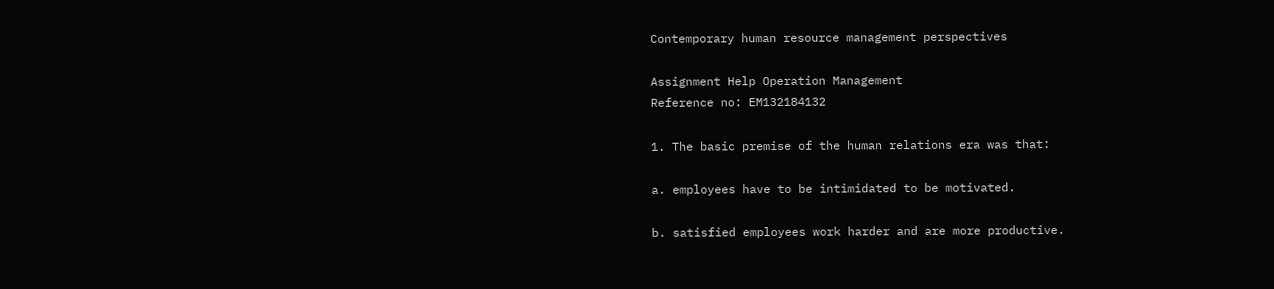Contemporary human resource management perspectives

Assignment Help Operation Management
Reference no: EM132184132

1. The basic premise of the human relations era was that:

a. employees have to be intimidated to be motivated.

b. satisfied employees work harder and are more productive.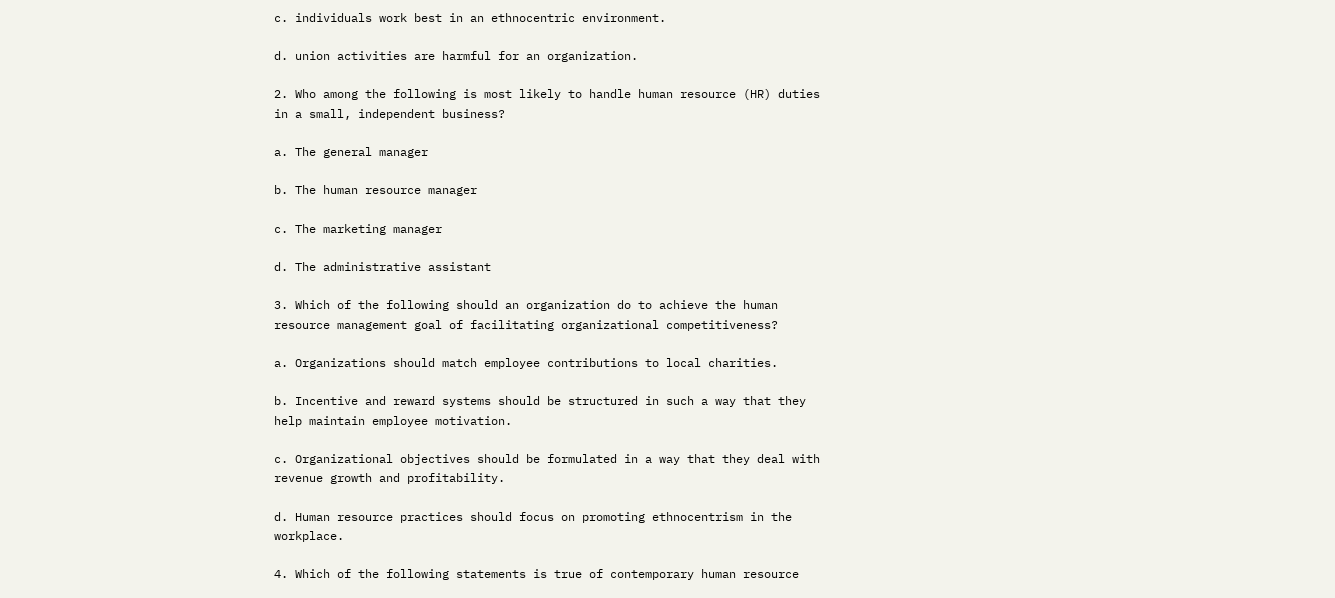c. individuals work best in an ethnocentric environment.

d. union activities are harmful for an organization.

2. Who among the following is most likely to handle human resource (HR) duties in a small, independent business?

a. The general manager

b. The human resource manager

c. The marketing manager

d. The administrative assistant

3. Which of the following should an organization do to achieve the human resource management goal of facilitating organizational competitiveness?

a. Organizations should match employee contributions to local charities.

b. Incentive and reward systems should be structured in such a way that they help maintain employee motivation.

c. Organizational objectives should be formulated in a way that they deal with revenue growth and profitability.

d. Human resource practices should focus on promoting ethnocentrism in the workplace.

4. Which of the following statements is true of contemporary human resource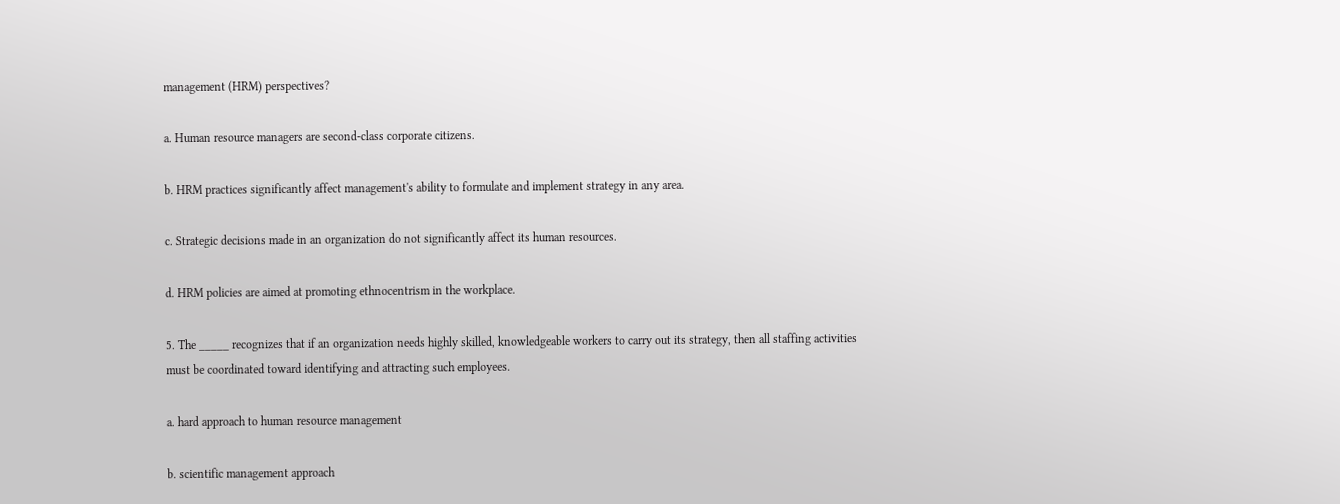management (HRM) perspectives?

a. Human resource managers are second-class corporate citizens.

b. HRM practices significantly affect management's ability to formulate and implement strategy in any area.

c. Strategic decisions made in an organization do not significantly affect its human resources.

d. HRM policies are aimed at promoting ethnocentrism in the workplace.

5. The _____ recognizes that if an organization needs highly skilled, knowledgeable workers to carry out its strategy, then all staffing activities must be coordinated toward identifying and attracting such employees.

a. hard approach to human resource management

b. scientific management approach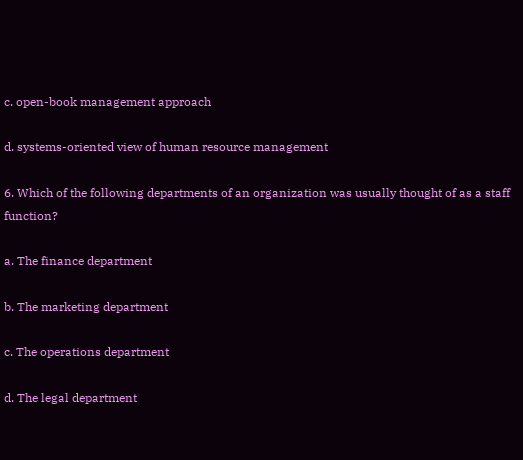c. open-book management approach

d. systems-oriented view of human resource management

6. Which of the following departments of an organization was usually thought of as a staff function?

a. The finance department

b. The marketing department

c. The operations department

d. The legal department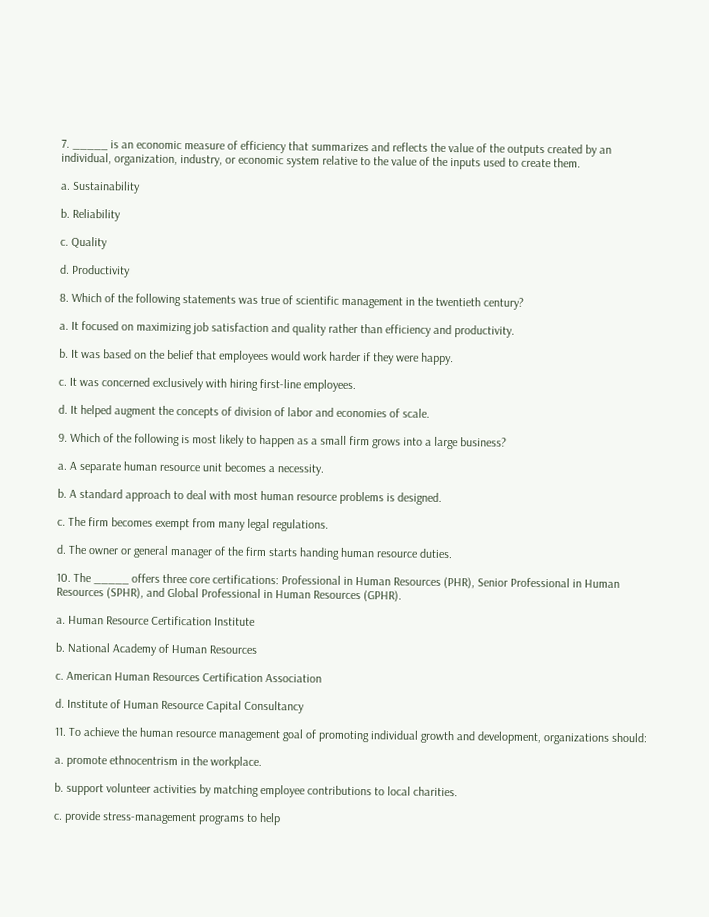7. _____ is an economic measure of efficiency that summarizes and reflects the value of the outputs created by an individual, organization, industry, or economic system relative to the value of the inputs used to create them.

a. Sustainability

b. Reliability

c. Quality

d. Productivity

8. Which of the following statements was true of scientific management in the twentieth century?

a. It focused on maximizing job satisfaction and quality rather than efficiency and productivity.

b. It was based on the belief that employees would work harder if they were happy.

c. It was concerned exclusively with hiring first-line employees.

d. It helped augment the concepts of division of labor and economies of scale.

9. Which of the following is most likely to happen as a small firm grows into a large business?

a. A separate human resource unit becomes a necessity.

b. A standard approach to deal with most human resource problems is designed.

c. The firm becomes exempt from many legal regulations.

d. The owner or general manager of the firm starts handing human resource duties.

10. The _____ offers three core certifications: Professional in Human Resources (PHR), Senior Professional in Human Resources (SPHR), and Global Professional in Human Resources (GPHR).

a. Human Resource Certification Institute

b. National Academy of Human Resources

c. American Human Resources Certification Association

d. Institute of Human Resource Capital Consultancy

11. To achieve the human resource management goal of promoting individual growth and development, organizations should:

a. promote ethnocentrism in the workplace.

b. support volunteer activities by matching employee contributions to local charities.

c. provide stress-management programs to help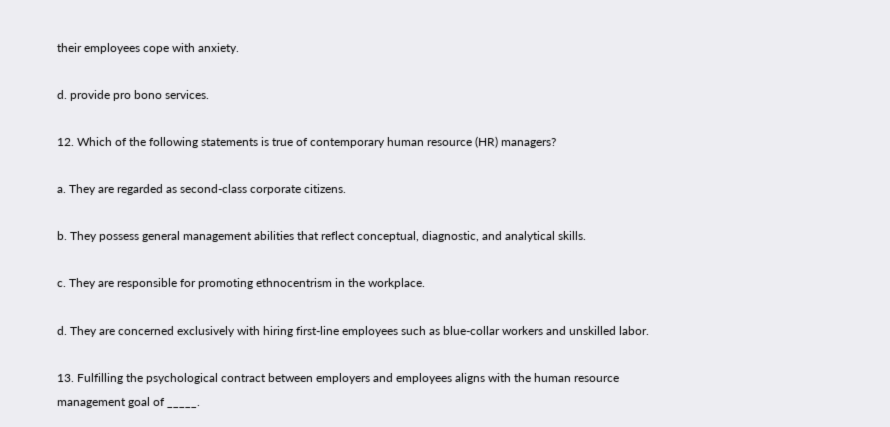their employees cope with anxiety.

d. provide pro bono services.

12. Which of the following statements is true of contemporary human resource (HR) managers?

a. They are regarded as second-class corporate citizens.

b. They possess general management abilities that reflect conceptual, diagnostic, and analytical skills.

c. They are responsible for promoting ethnocentrism in the workplace.

d. They are concerned exclusively with hiring first-line employees such as blue-collar workers and unskilled labor.

13. Fulfilling the psychological contract between employers and employees aligns with the human resource management goal of _____.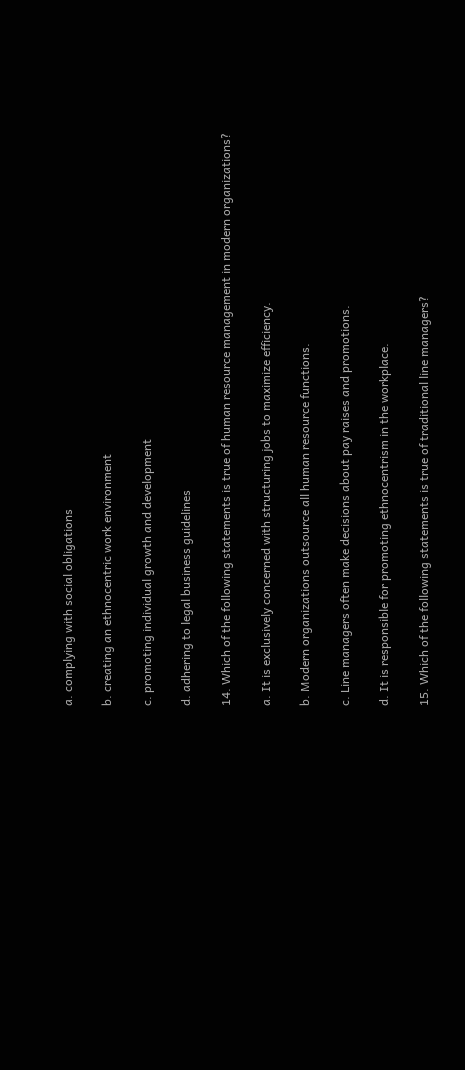a. complying with social obligations

b. creating an ethnocentric work environment

c. promoting individual growth and development

d. adhering to legal business guidelines

14. Which of the following statements is true of human resource management in modern organizations?

a. It is exclusively concerned with structuring jobs to maximize efficiency.

b. Modern organizations outsource all human resource functions.

c. Line managers often make decisions about pay raises and promotions.

d. It is responsible for promoting ethnocentrism in the workplace.

15. Which of the following statements is true of traditional line managers?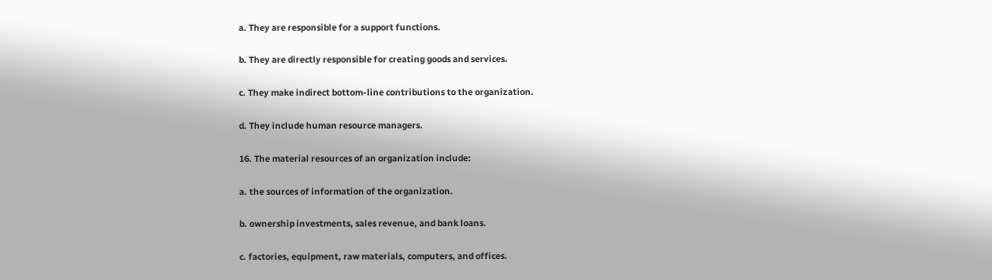a. They are responsible for a support functions.

b. They are directly responsible for creating goods and services.

c. They make indirect bottom-line contributions to the organization.

d. They include human resource managers.

16. The material resources of an organization include:

a. the sources of information of the organization.

b. ownership investments, sales revenue, and bank loans.

c. factories, equipment, raw materials, computers, and offices.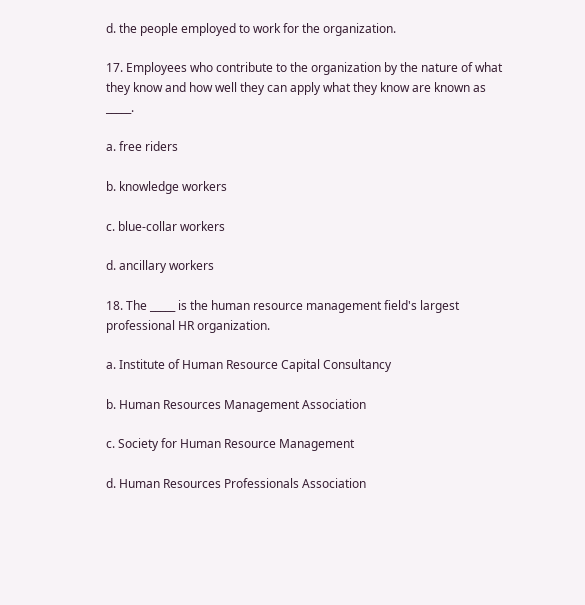d. the people employed to work for the organization.

17. Employees who contribute to the organization by the nature of what they know and how well they can apply what they know are known as _____.

a. free riders

b. knowledge workers

c. blue-collar workers

d. ancillary workers

18. The _____ is the human resource management field's largest professional HR organization.

a. Institute of Human Resource Capital Consultancy

b. Human Resources Management Association

c. Society for Human Resource Management

d. Human Resources Professionals Association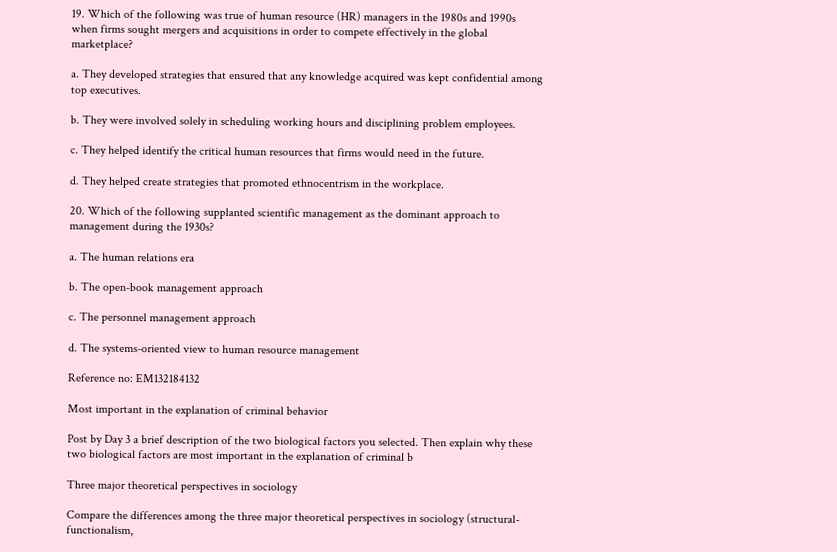19. Which of the following was true of human resource (HR) managers in the 1980s and 1990s when firms sought mergers and acquisitions in order to compete effectively in the global marketplace?

a. They developed strategies that ensured that any knowledge acquired was kept confidential among top executives.

b. They were involved solely in scheduling working hours and disciplining problem employees.

c. They helped identify the critical human resources that firms would need in the future.

d. They helped create strategies that promoted ethnocentrism in the workplace.

20. Which of the following supplanted scientific management as the dominant approach to management during the 1930s?

a. The human relations era

b. The open-book management approach

c. The personnel management approach

d. The systems-oriented view to human resource management

Reference no: EM132184132

Most important in the explanation of criminal behavior

Post by Day 3 a brief description of the two biological factors you selected. Then explain why these two biological factors are most important in the explanation of criminal b

Three major theoretical perspectives in sociology

Compare the differences among the three major theoretical perspectives in sociology (structural-functionalism,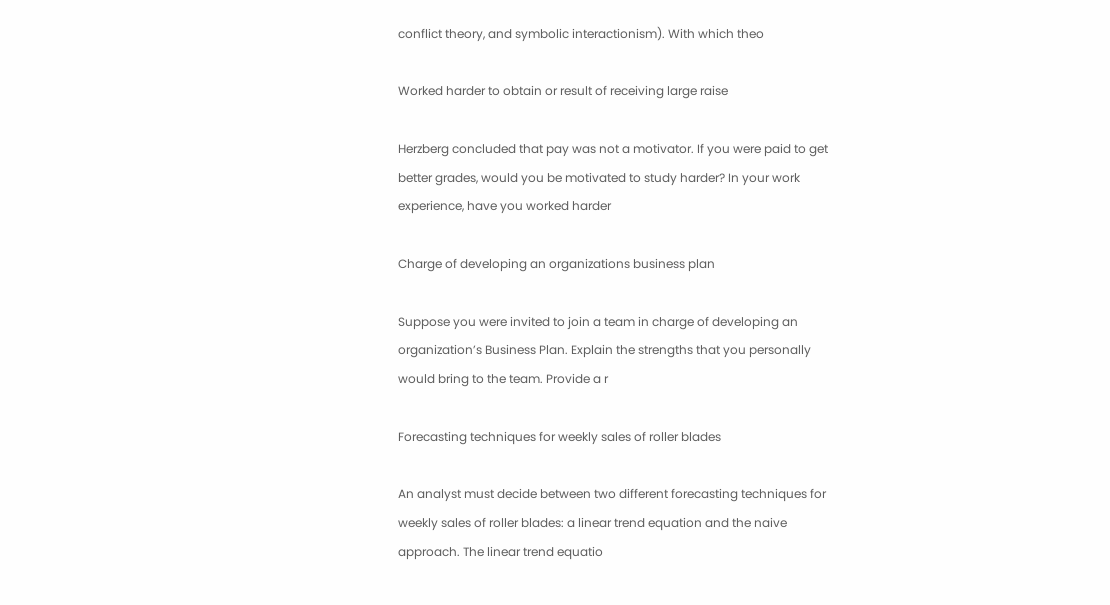conflict theory, and symbolic interactionism). With which theo

Worked harder to obtain or result of receiving large raise

Herzberg concluded that pay was not a motivator. If you were paid to get better grades, would you be motivated to study harder? In your work experience, have you worked harder

Charge of developing an organizations business plan

Suppose you were invited to join a team in charge of developing an organization’s Business Plan. Explain the strengths that you personally would bring to the team. Provide a r

Forecasting techniques for weekly sales of roller blades

An analyst must decide between two different forecasting techniques for weekly sales of roller blades: a linear trend equation and the naive approach. The linear trend equatio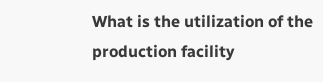What is the utilization of the production facility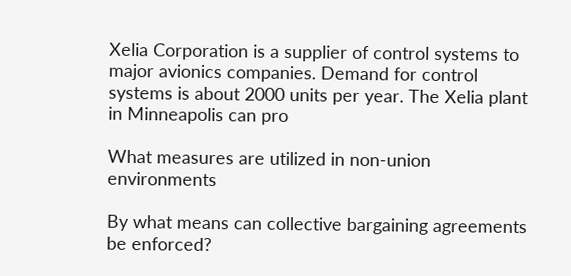Xelia Corporation is a supplier of control systems to major avionics companies. Demand for control systems is about 2000 units per year. The Xelia plant in Minneapolis can pro

What measures are utilized in non-union environments

By what means can collective bargaining agreements be enforced?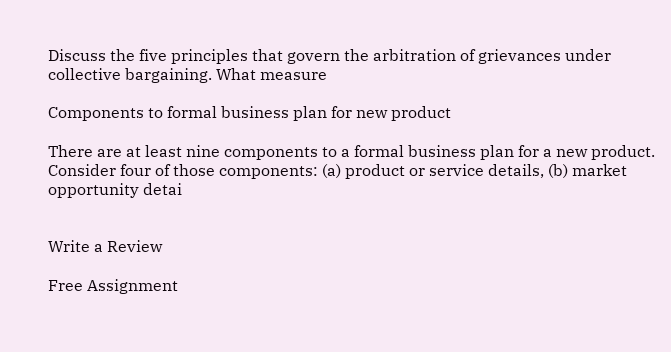Discuss the five principles that govern the arbitration of grievances under collective bargaining. What measure

Components to formal business plan for new product

There are at least nine components to a formal business plan for a new product. Consider four of those components: (a) product or service details, (b) market opportunity detai


Write a Review

Free Assignment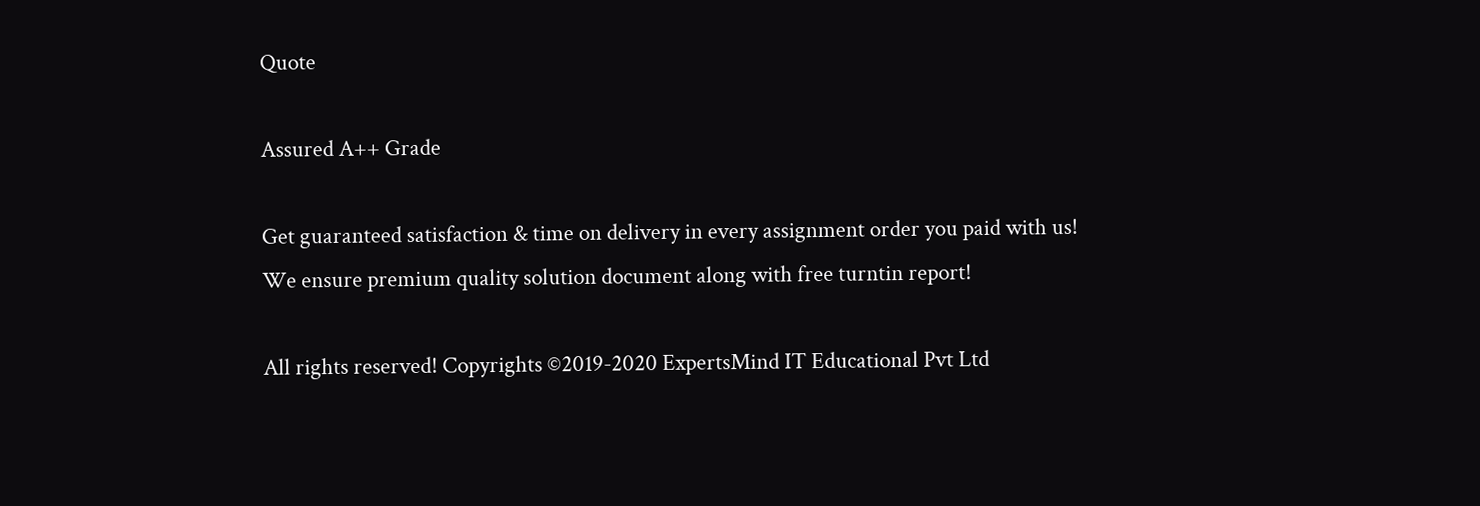Quote

Assured A++ Grade

Get guaranteed satisfaction & time on delivery in every assignment order you paid with us! We ensure premium quality solution document along with free turntin report!

All rights reserved! Copyrights ©2019-2020 ExpertsMind IT Educational Pvt Ltd